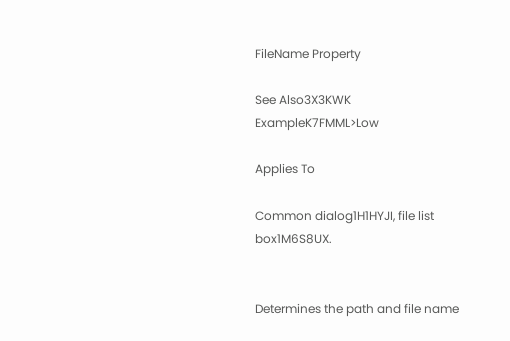FileName Property

See Also3X3KWK                 ExampleK7FMML>Low

Applies To

Common dialog1H1HYJI, file list box1M6S8UX.


Determines the path and file name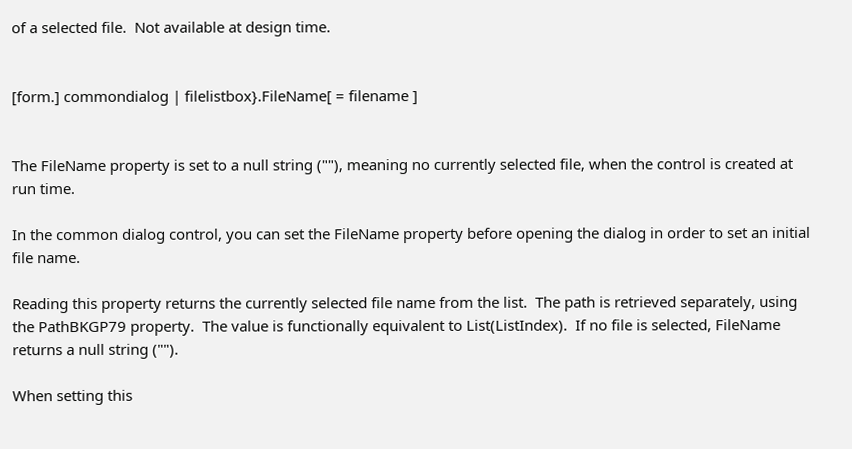of a selected file.  Not available at design time.


[form.] commondialog | filelistbox}.FileName[ = filename ]


The FileName property is set to a null string (""), meaning no currently selected file, when the control is created at run time.

In the common dialog control, you can set the FileName property before opening the dialog in order to set an initial file name.

Reading this property returns the currently selected file name from the list.  The path is retrieved separately, using the PathBKGP79 property.  The value is functionally equivalent to List(ListIndex).  If no file is selected, FileName returns a null string ("").

When setting this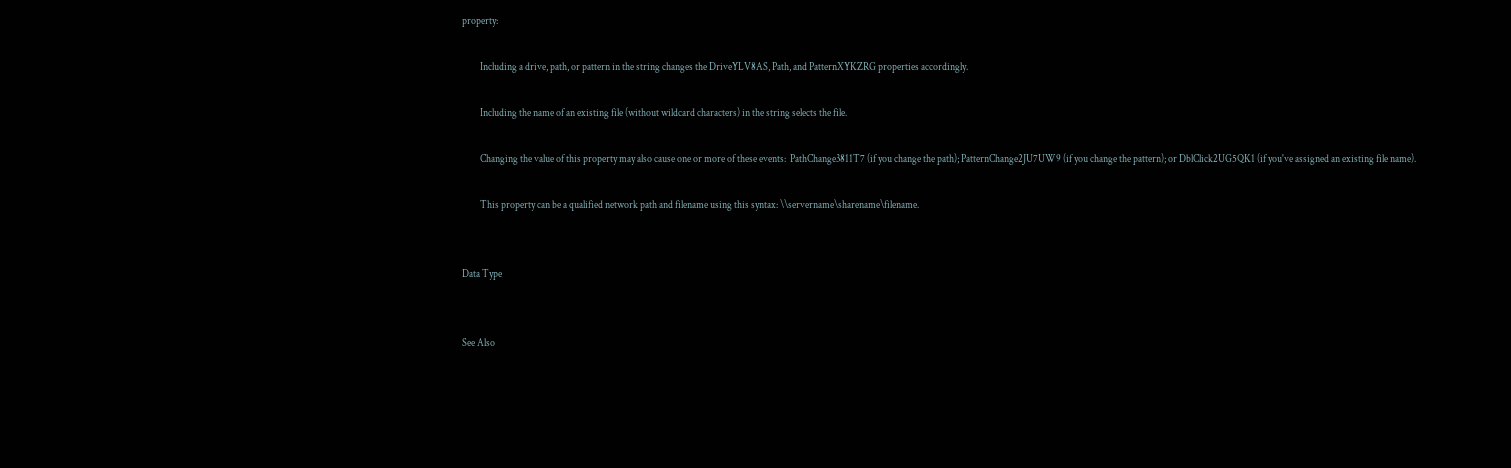property:

         Including a drive, path, or pattern in the string changes the DriveYLV8AS, Path, and PatternXYKZRG properties accordingly.

         Including the name of an existing file (without wildcard characters) in the string selects the file.

         Changing the value of this property may also cause one or more of these events:  PathChange3811T7 (if you change the path); PatternChange2JU7UW9 (if you change the pattern); or DblClick2UG5QK1 (if you've assigned an existing file name).

         This property can be a qualified network path and filename using this syntax: \\servername\sharename\filename.


Data Type


See Also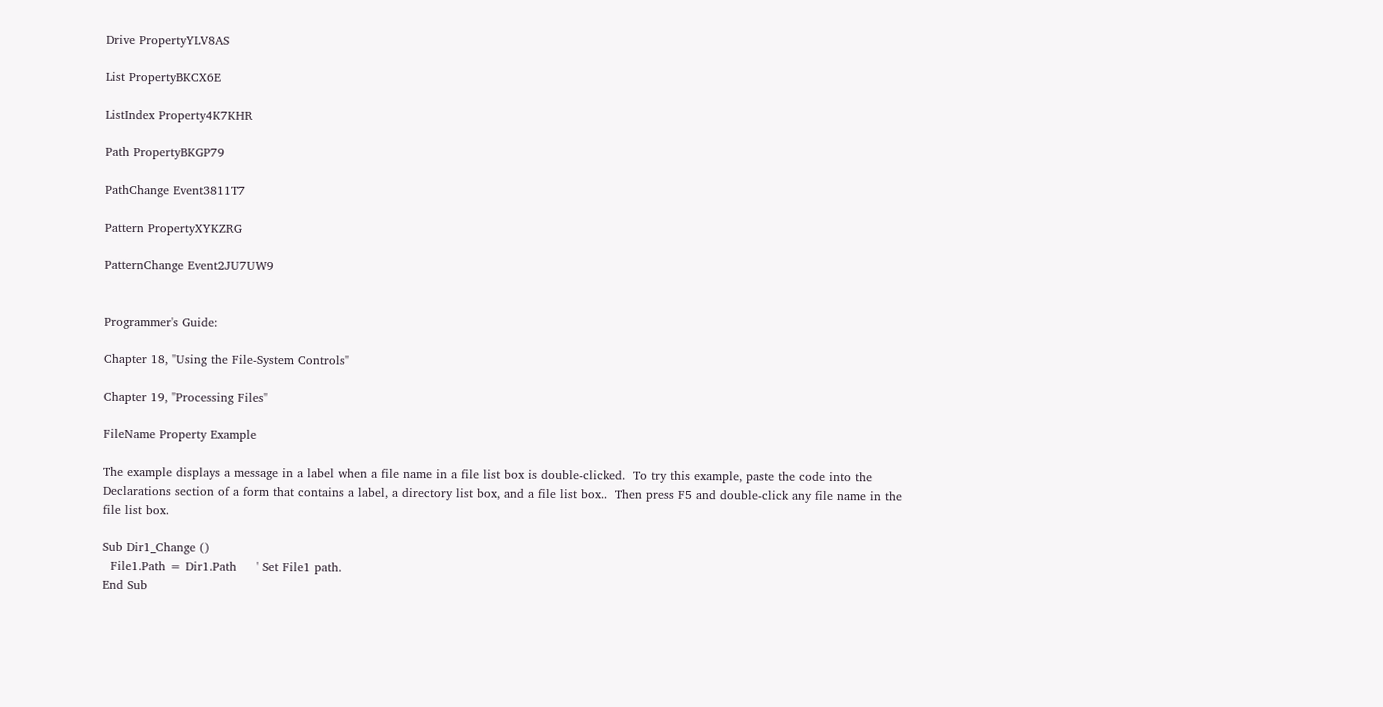Drive PropertyYLV8AS

List PropertyBKCX6E

ListIndex Property4K7KHR

Path PropertyBKGP79

PathChange Event3811T7

Pattern PropertyXYKZRG

PatternChange Event2JU7UW9


Programmer's Guide:

Chapter 18, "Using the File-System Controls"

Chapter 19, "Processing Files"

FileName Property Example

The example displays a message in a label when a file name in a file list box is double-clicked.  To try this example, paste the code into the Declarations section of a form that contains a label, a directory list box, and a file list box..  Then press F5 and double-click any file name in the file list box.

Sub Dir1_Change ()
  File1.Path = Dir1.Path     ' Set File1 path.
End Sub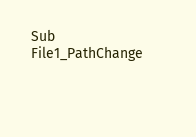Sub File1_PathChange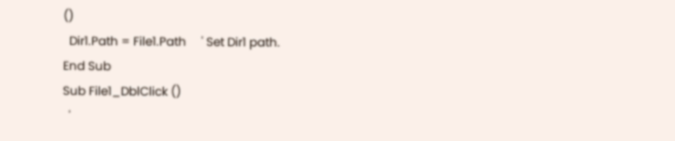()
  Dir1.Path = File1.Path     ' Set Dir1 path.
End Sub
Sub File1_DblClick ()
  '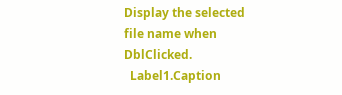Display the selected file name when DblClicked.
  Label1.Caption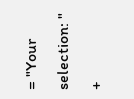= "Your selection: " +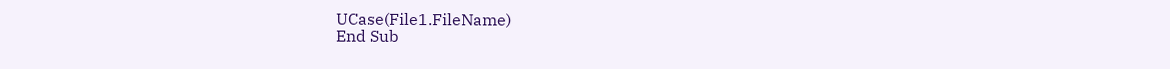UCase(File1.FileName)
End Sub